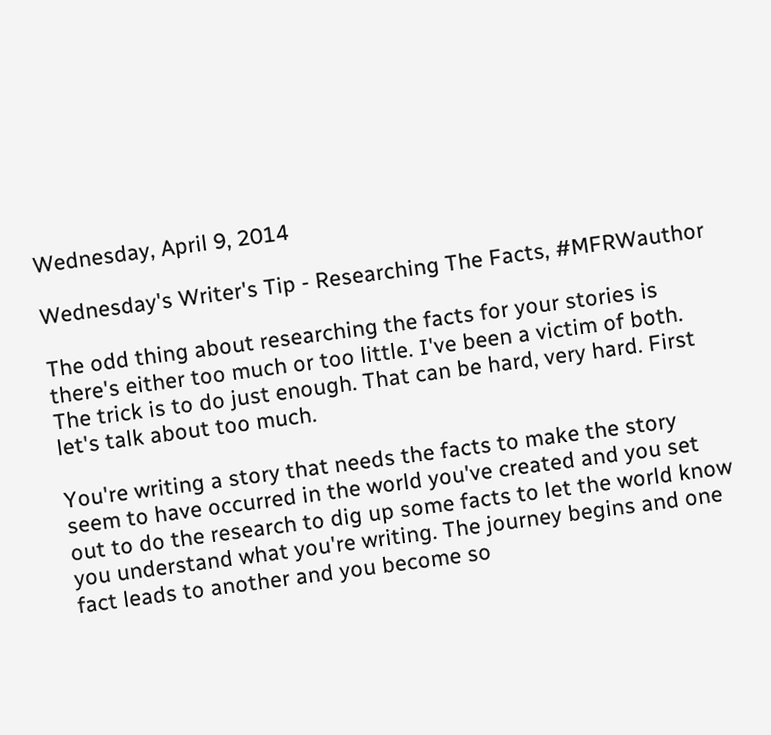Wednesday, April 9, 2014

Wednesday's Writer's Tip - Researching The Facts, #MFRWauthor

The odd thing about researching the facts for your stories is there's either too much or too little. I've been a victim of both. The trick is to do just enough. That can be hard, very hard. First let's talk about too much.

You're writing a story that needs the facts to make the story seem to have occurred in the world you've created and you set out to do the research to dig up some facts to let the world know you understand what you're writing. The journey begins and one fact leads to another and you become so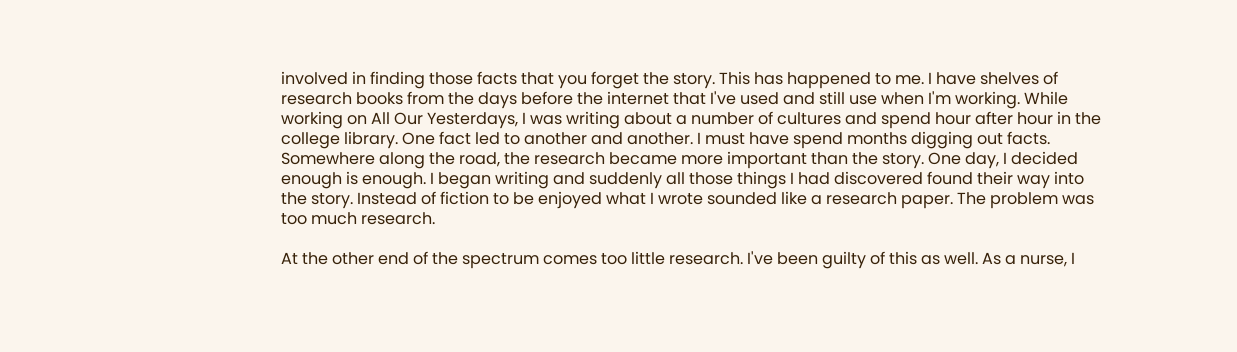involved in finding those facts that you forget the story. This has happened to me. I have shelves of research books from the days before the internet that I've used and still use when I'm working. While working on All Our Yesterdays, I was writing about a number of cultures and spend hour after hour in the college library. One fact led to another and another. I must have spend months digging out facts. Somewhere along the road, the research became more important than the story. One day, I decided enough is enough. I began writing and suddenly all those things I had discovered found their way into the story. Instead of fiction to be enjoyed what I wrote sounded like a research paper. The problem was too much research.

At the other end of the spectrum comes too little research. I've been guilty of this as well. As a nurse, I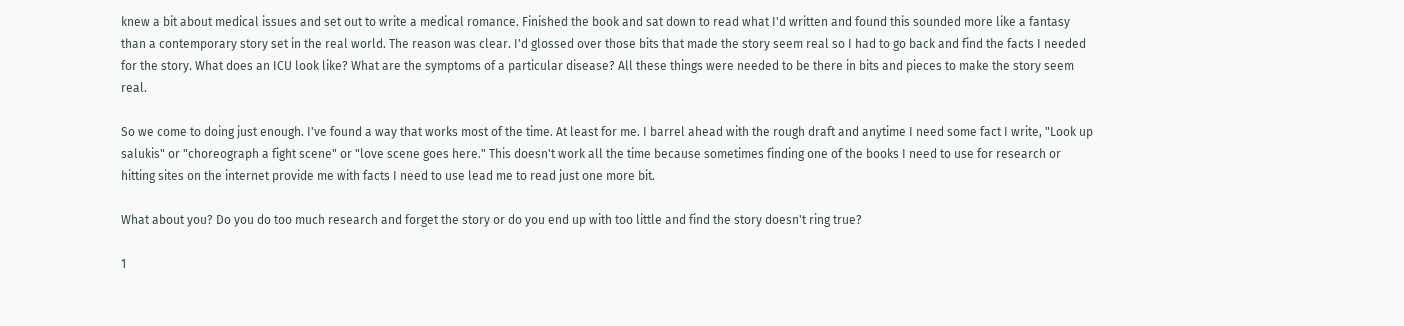knew a bit about medical issues and set out to write a medical romance. Finished the book and sat down to read what I'd written and found this sounded more like a fantasy than a contemporary story set in the real world. The reason was clear. I'd glossed over those bits that made the story seem real so I had to go back and find the facts I needed for the story. What does an ICU look like? What are the symptoms of a particular disease? All these things were needed to be there in bits and pieces to make the story seem real.

So we come to doing just enough. I've found a way that works most of the time. At least for me. I barrel ahead with the rough draft and anytime I need some fact I write, "Look up salukis" or "choreograph a fight scene" or "love scene goes here." This doesn't work all the time because sometimes finding one of the books I need to use for research or hitting sites on the internet provide me with facts I need to use lead me to read just one more bit.

What about you? Do you do too much research and forget the story or do you end up with too little and find the story doesn't ring true?

1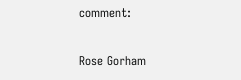comment:

Rose Gorham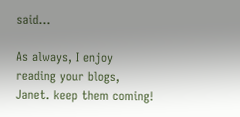said...

As always, I enjoy reading your blogs, Janet. keep them coming!